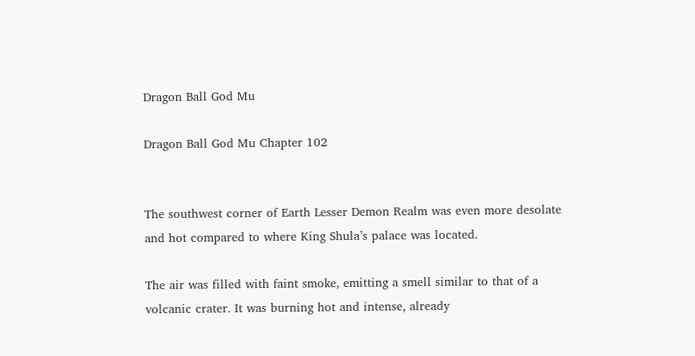Dragon Ball God Mu

Dragon Ball God Mu Chapter 102


The southwest corner of Earth Lesser Demon Realm was even more desolate and hot compared to where King Shula’s palace was located.

The air was filled with faint smoke, emitting a smell similar to that of a volcanic crater. It was burning hot and intense, already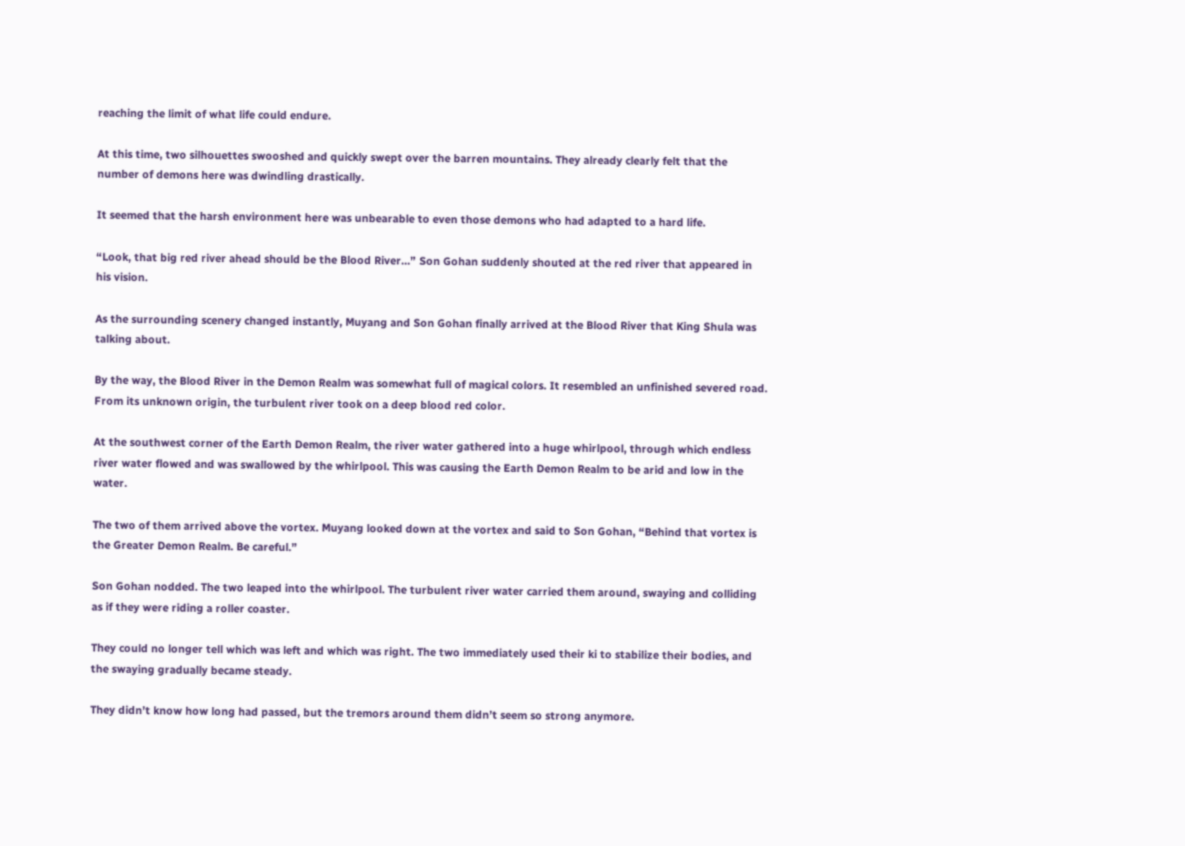reaching the limit of what life could endure.

At this time, two silhouettes swooshed and quickly swept over the barren mountains. They already clearly felt that the number of demons here was dwindling drastically.

It seemed that the harsh environment here was unbearable to even those demons who had adapted to a hard life.

“Look, that big red river ahead should be the Blood River…” Son Gohan suddenly shouted at the red river that appeared in his vision.

As the surrounding scenery changed instantly, Muyang and Son Gohan finally arrived at the Blood River that King Shula was talking about.

By the way, the Blood River in the Demon Realm was somewhat full of magical colors. It resembled an unfinished severed road. From its unknown origin, the turbulent river took on a deep blood red color.

At the southwest corner of the Earth Demon Realm, the river water gathered into a huge whirlpool, through which endless river water flowed and was swallowed by the whirlpool. This was causing the Earth Demon Realm to be arid and low in the water.

The two of them arrived above the vortex. Muyang looked down at the vortex and said to Son Gohan, “Behind that vortex is the Greater Demon Realm. Be careful.”

Son Gohan nodded. The two leaped into the whirlpool. The turbulent river water carried them around, swaying and colliding as if they were riding a roller coaster.

They could no longer tell which was left and which was right. The two immediately used their ki to stabilize their bodies, and the swaying gradually became steady.

They didn’t know how long had passed, but the tremors around them didn’t seem so strong anymore.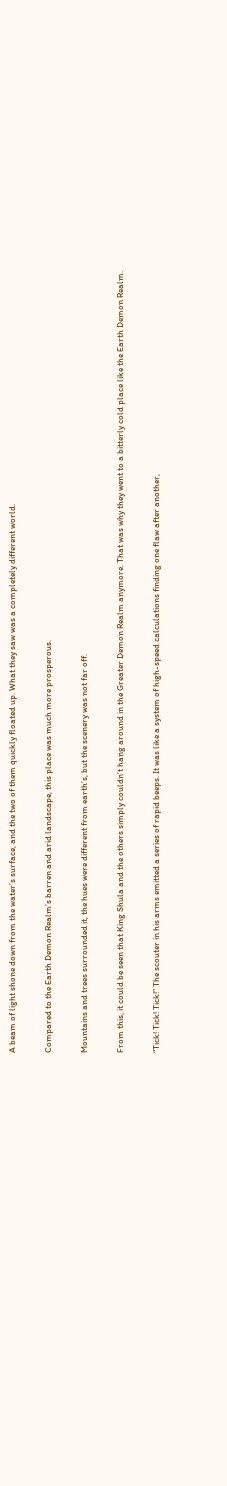A beam of light shone down from the water’s surface, and the two of them quickly floated up. What they saw was a completely different world.

Compared to the Earth Demon Realm’s barren and arid landscape, this place was much more prosperous.

Mountains and trees surrounded it, the hues were different from earth’s, but the scenery was not far off.

From this, it could be seen that King Shula and the others simply couldn’t hang around in the Greater Demon Realm anymore. That was why they went to a bitterly cold place like the Earth Demon Realm.

“Tick! Tick! Tick!” The scouter in his arms emitted a series of rapid beeps. It was like a system of high-speed calculations finding one flaw after another,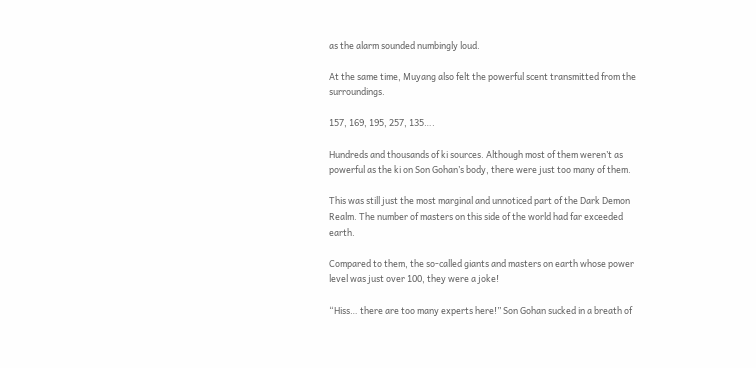as the alarm sounded numbingly loud.

At the same time, Muyang also felt the powerful scent transmitted from the surroundings.

157, 169, 195, 257, 135….

Hundreds and thousands of ki sources. Although most of them weren’t as powerful as the ki on Son Gohan’s body, there were just too many of them.

This was still just the most marginal and unnoticed part of the Dark Demon Realm. The number of masters on this side of the world had far exceeded earth.

Compared to them, the so-called giants and masters on earth whose power level was just over 100, they were a joke!

“Hiss… there are too many experts here!” Son Gohan sucked in a breath of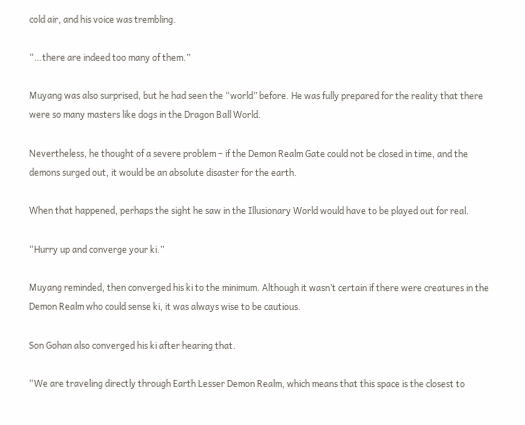cold air, and his voice was trembling.

“…there are indeed too many of them.”

Muyang was also surprised, but he had seen the “world” before. He was fully prepared for the reality that there were so many masters like dogs in the Dragon Ball World.

Nevertheless, he thought of a severe problem – if the Demon Realm Gate could not be closed in time, and the demons surged out, it would be an absolute disaster for the earth.

When that happened, perhaps the sight he saw in the Illusionary World would have to be played out for real.

“Hurry up and converge your ki.”

Muyang reminded, then converged his ki to the minimum. Although it wasn’t certain if there were creatures in the Demon Realm who could sense ki, it was always wise to be cautious.

Son Gohan also converged his ki after hearing that.

“We are traveling directly through Earth Lesser Demon Realm, which means that this space is the closest to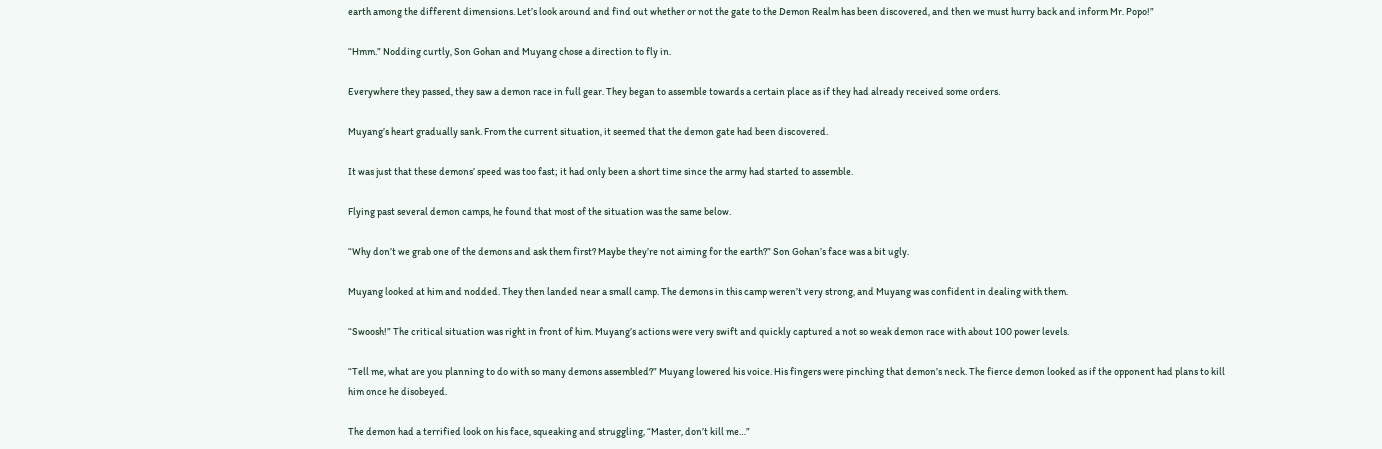earth among the different dimensions. Let’s look around and find out whether or not the gate to the Demon Realm has been discovered, and then we must hurry back and inform Mr. Popo!”

“Hmm.” Nodding curtly, Son Gohan and Muyang chose a direction to fly in.

Everywhere they passed, they saw a demon race in full gear. They began to assemble towards a certain place as if they had already received some orders.

Muyang’s heart gradually sank. From the current situation, it seemed that the demon gate had been discovered.

It was just that these demons’ speed was too fast; it had only been a short time since the army had started to assemble.

Flying past several demon camps, he found that most of the situation was the same below.

“Why don’t we grab one of the demons and ask them first? Maybe they’re not aiming for the earth?” Son Gohan’s face was a bit ugly.

Muyang looked at him and nodded. They then landed near a small camp. The demons in this camp weren’t very strong, and Muyang was confident in dealing with them.

“Swoosh!” The critical situation was right in front of him. Muyang’s actions were very swift and quickly captured a not so weak demon race with about 100 power levels.

“Tell me, what are you planning to do with so many demons assembled?” Muyang lowered his voice. His fingers were pinching that demon’s neck. The fierce demon looked as if the opponent had plans to kill him once he disobeyed.

The demon had a terrified look on his face, squeaking and struggling, “Master, don’t kill me…”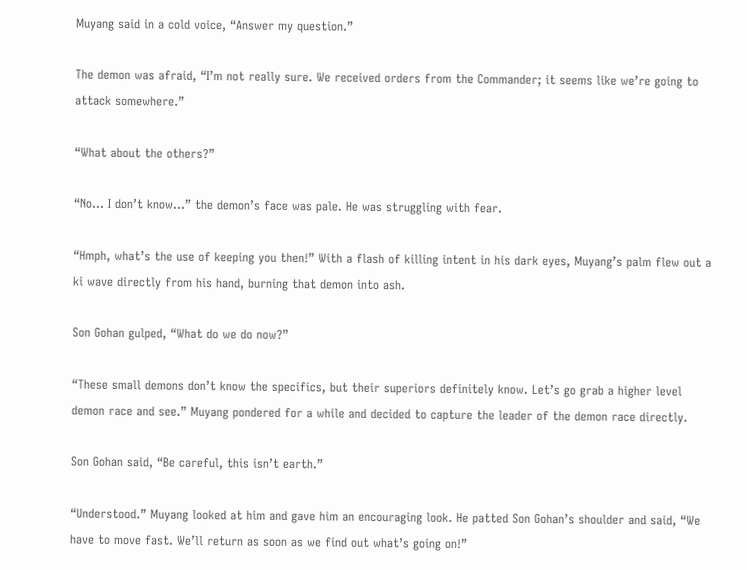Muyang said in a cold voice, “Answer my question.”

The demon was afraid, “I’m not really sure. We received orders from the Commander; it seems like we’re going to attack somewhere.”

“What about the others?”

“No… I don’t know…” the demon’s face was pale. He was struggling with fear.

“Hmph, what’s the use of keeping you then!” With a flash of killing intent in his dark eyes, Muyang’s palm flew out a ki wave directly from his hand, burning that demon into ash.

Son Gohan gulped, “What do we do now?”

“These small demons don’t know the specifics, but their superiors definitely know. Let’s go grab a higher level demon race and see.” Muyang pondered for a while and decided to capture the leader of the demon race directly.

Son Gohan said, “Be careful, this isn’t earth.”

“Understood.” Muyang looked at him and gave him an encouraging look. He patted Son Gohan’s shoulder and said, “We have to move fast. We’ll return as soon as we find out what’s going on!”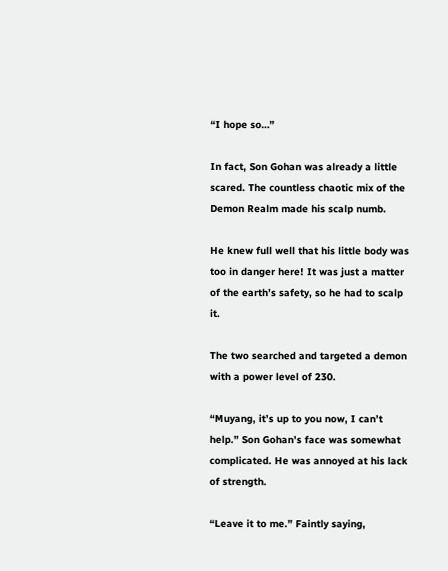“I hope so…”

In fact, Son Gohan was already a little scared. The countless chaotic mix of the Demon Realm made his scalp numb.

He knew full well that his little body was too in danger here! It was just a matter of the earth’s safety, so he had to scalp it.

The two searched and targeted a demon with a power level of 230.

“Muyang, it’s up to you now, I can’t help.” Son Gohan’s face was somewhat complicated. He was annoyed at his lack of strength.

“Leave it to me.” Faintly saying,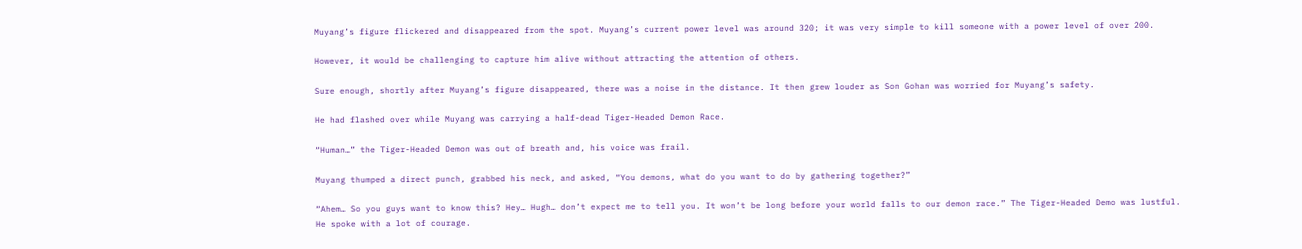Muyang’s figure flickered and disappeared from the spot. Muyang’s current power level was around 320; it was very simple to kill someone with a power level of over 200.

However, it would be challenging to capture him alive without attracting the attention of others.

Sure enough, shortly after Muyang’s figure disappeared, there was a noise in the distance. It then grew louder as Son Gohan was worried for Muyang’s safety.

He had flashed over while Muyang was carrying a half-dead Tiger-Headed Demon Race.

“Human…” the Tiger-Headed Demon was out of breath and, his voice was frail.

Muyang thumped a direct punch, grabbed his neck, and asked, “You demons, what do you want to do by gathering together?”

“Ahem… So you guys want to know this? Hey… Hugh… don’t expect me to tell you. It won’t be long before your world falls to our demon race.” The Tiger-Headed Demo was lustful. He spoke with a lot of courage.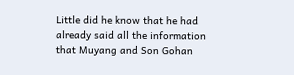Little did he know that he had already said all the information that Muyang and Son Gohan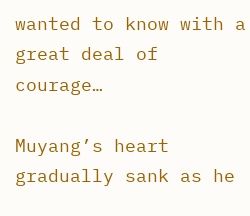wanted to know with a great deal of courage…

Muyang’s heart gradually sank as he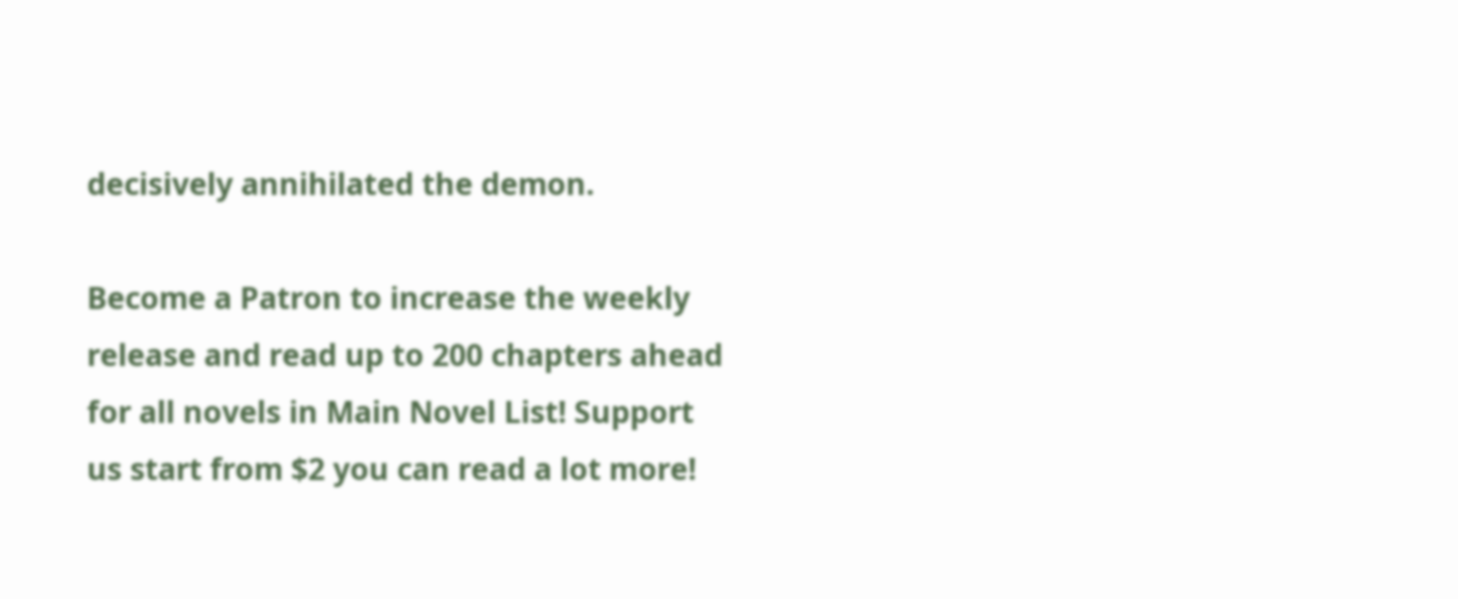decisively annihilated the demon.

Become a Patron to increase the weekly release and read up to 200 chapters ahead for all novels in Main Novel List! Support us start from $2 you can read a lot more!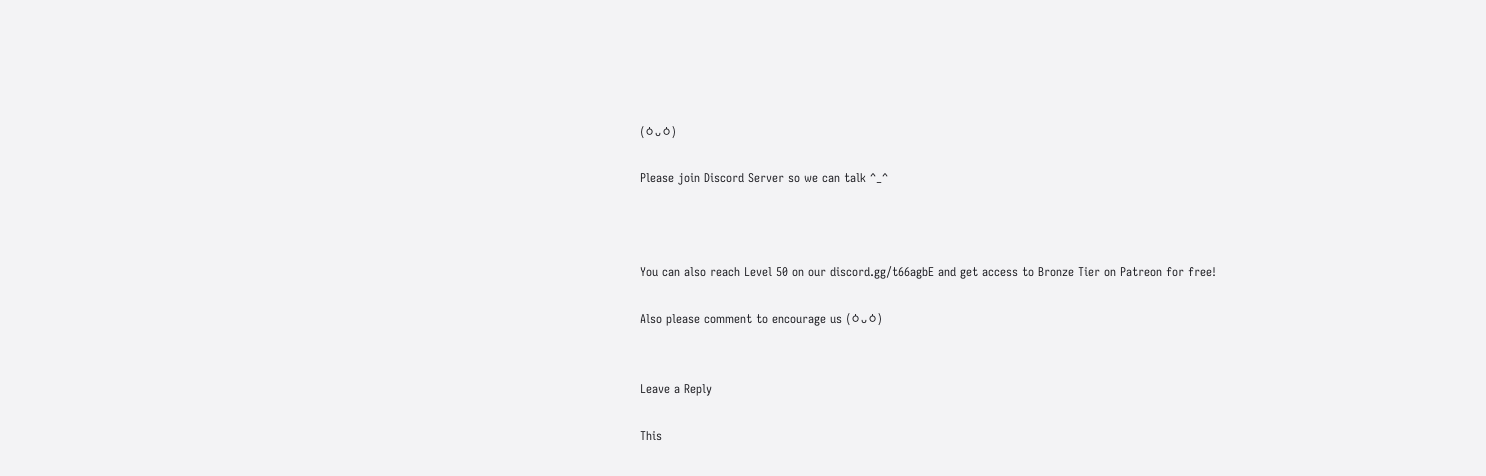(ㆁᴗㆁ)

Please join Discord Server so we can talk ^_^



You can also reach Level 50 on our discord.gg/t66agbE and get access to Bronze Tier on Patreon for free!

Also please comment to encourage us (ㆁᴗㆁ)


Leave a Reply

This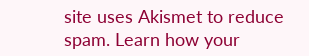site uses Akismet to reduce spam. Learn how your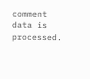comment data is processed.